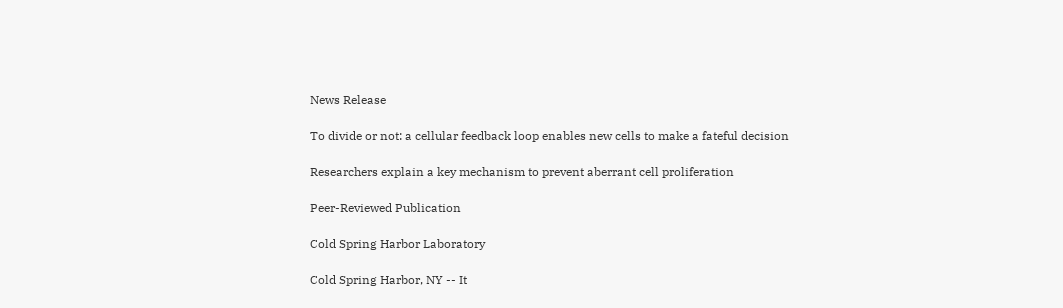News Release

To divide or not: a cellular feedback loop enables new cells to make a fateful decision

Researchers explain a key mechanism to prevent aberrant cell proliferation

Peer-Reviewed Publication

Cold Spring Harbor Laboratory

Cold Spring Harbor, NY -- It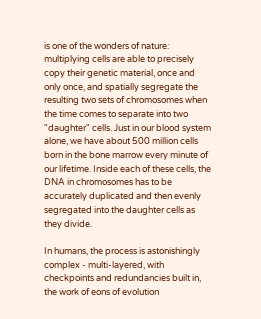is one of the wonders of nature: multiplying cells are able to precisely copy their genetic material, once and only once, and spatially segregate the resulting two sets of chromosomes when the time comes to separate into two "daughter" cells. Just in our blood system alone, we have about 500 million cells born in the bone marrow every minute of our lifetime. Inside each of these cells, the DNA in chromosomes has to be accurately duplicated and then evenly segregated into the daughter cells as they divide.

In humans, the process is astonishingly complex - multi-layered, with checkpoints and redundancies built in, the work of eons of evolution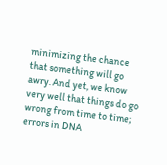minimizing the chance that something will go awry. And yet, we know very well that things do go wrong from time to time; errors in DNA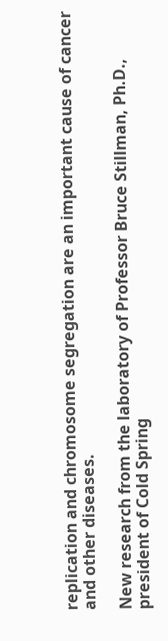replication and chromosome segregation are an important cause of cancer and other diseases.

New research from the laboratory of Professor Bruce Stillman, Ph.D., president of Cold Spring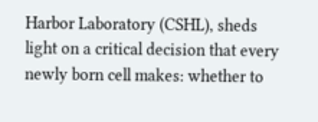Harbor Laboratory (CSHL), sheds light on a critical decision that every newly born cell makes: whether to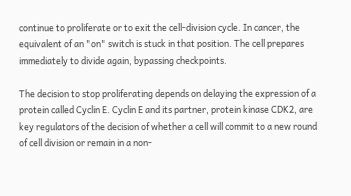continue to proliferate or to exit the cell-division cycle. In cancer, the equivalent of an "on" switch is stuck in that position. The cell prepares immediately to divide again, bypassing checkpoints.

The decision to stop proliferating depends on delaying the expression of a protein called Cyclin E. Cyclin E and its partner, protein kinase CDK2, are key regulators of the decision of whether a cell will commit to a new round of cell division or remain in a non-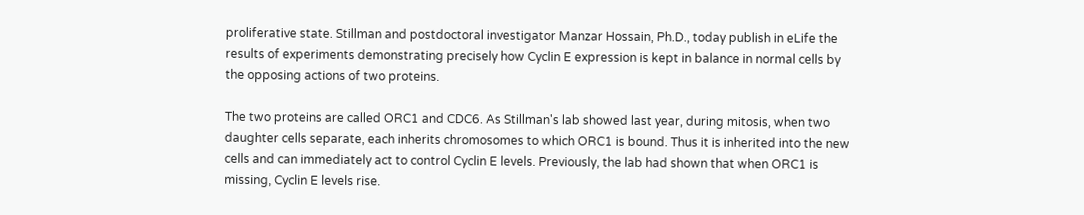proliferative state. Stillman and postdoctoral investigator Manzar Hossain, Ph.D., today publish in eLife the results of experiments demonstrating precisely how Cyclin E expression is kept in balance in normal cells by the opposing actions of two proteins.

The two proteins are called ORC1 and CDC6. As Stillman's lab showed last year, during mitosis, when two daughter cells separate, each inherits chromosomes to which ORC1 is bound. Thus it is inherited into the new cells and can immediately act to control Cyclin E levels. Previously, the lab had shown that when ORC1 is missing, Cyclin E levels rise.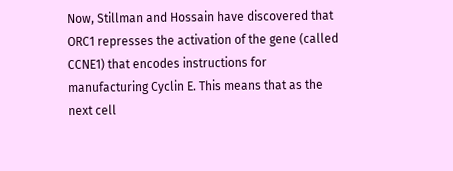Now, Stillman and Hossain have discovered that ORC1 represses the activation of the gene (called CCNE1) that encodes instructions for manufacturing Cyclin E. This means that as the next cell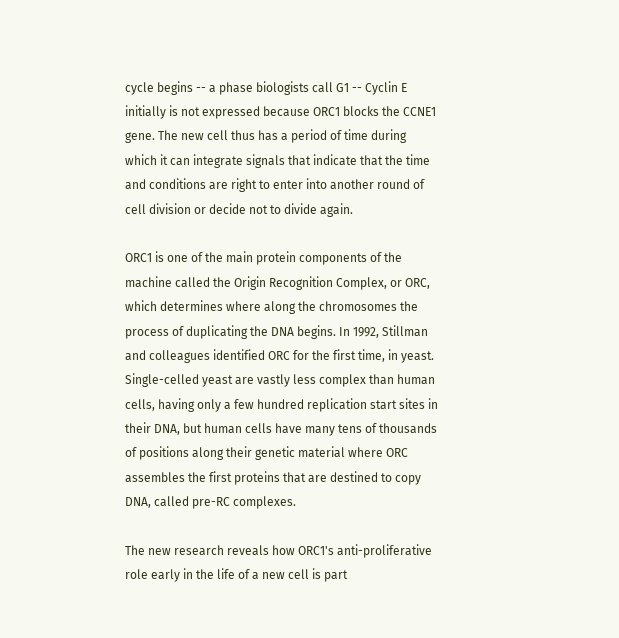cycle begins -- a phase biologists call G1 -- Cyclin E initially is not expressed because ORC1 blocks the CCNE1 gene. The new cell thus has a period of time during which it can integrate signals that indicate that the time and conditions are right to enter into another round of cell division or decide not to divide again.

ORC1 is one of the main protein components of the machine called the Origin Recognition Complex, or ORC, which determines where along the chromosomes the process of duplicating the DNA begins. In 1992, Stillman and colleagues identified ORC for the first time, in yeast. Single-celled yeast are vastly less complex than human cells, having only a few hundred replication start sites in their DNA, but human cells have many tens of thousands of positions along their genetic material where ORC assembles the first proteins that are destined to copy DNA, called pre-RC complexes.

The new research reveals how ORC1's anti-proliferative role early in the life of a new cell is part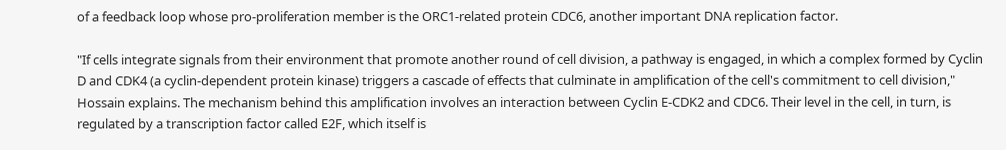of a feedback loop whose pro-proliferation member is the ORC1-related protein CDC6, another important DNA replication factor.

"If cells integrate signals from their environment that promote another round of cell division, a pathway is engaged, in which a complex formed by Cyclin D and CDK4 (a cyclin-dependent protein kinase) triggers a cascade of effects that culminate in amplification of the cell's commitment to cell division," Hossain explains. The mechanism behind this amplification involves an interaction between Cyclin E-CDK2 and CDC6. Their level in the cell, in turn, is regulated by a transcription factor called E2F, which itself is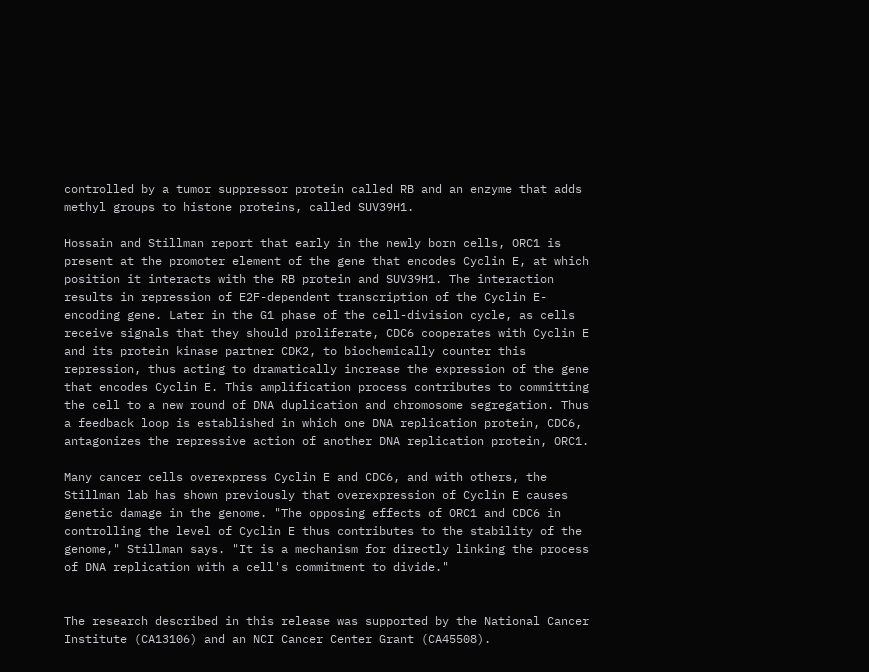controlled by a tumor suppressor protein called RB and an enzyme that adds methyl groups to histone proteins, called SUV39H1.

Hossain and Stillman report that early in the newly born cells, ORC1 is present at the promoter element of the gene that encodes Cyclin E, at which position it interacts with the RB protein and SUV39H1. The interaction results in repression of E2F-dependent transcription of the Cyclin E-encoding gene. Later in the G1 phase of the cell-division cycle, as cells receive signals that they should proliferate, CDC6 cooperates with Cyclin E and its protein kinase partner CDK2, to biochemically counter this repression, thus acting to dramatically increase the expression of the gene that encodes Cyclin E. This amplification process contributes to committing the cell to a new round of DNA duplication and chromosome segregation. Thus a feedback loop is established in which one DNA replication protein, CDC6, antagonizes the repressive action of another DNA replication protein, ORC1.

Many cancer cells overexpress Cyclin E and CDC6, and with others, the Stillman lab has shown previously that overexpression of Cyclin E causes genetic damage in the genome. "The opposing effects of ORC1 and CDC6 in controlling the level of Cyclin E thus contributes to the stability of the genome," Stillman says. "It is a mechanism for directly linking the process of DNA replication with a cell's commitment to divide."


The research described in this release was supported by the National Cancer Institute (CA13106) and an NCI Cancer Center Grant (CA45508).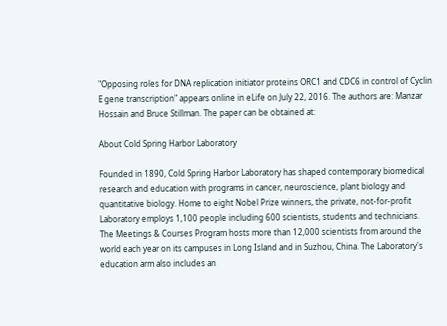"Opposing roles for DNA replication initiator proteins ORC1 and CDC6 in control of Cyclin E gene transcription" appears online in eLife on July 22, 2016. The authors are: Manzar Hossain and Bruce Stillman. The paper can be obtained at:

About Cold Spring Harbor Laboratory

Founded in 1890, Cold Spring Harbor Laboratory has shaped contemporary biomedical research and education with programs in cancer, neuroscience, plant biology and quantitative biology. Home to eight Nobel Prize winners, the private, not-for-profit Laboratory employs 1,100 people including 600 scientists, students and technicians. The Meetings & Courses Program hosts more than 12,000 scientists from around the world each year on its campuses in Long Island and in Suzhou, China. The Laboratory's education arm also includes an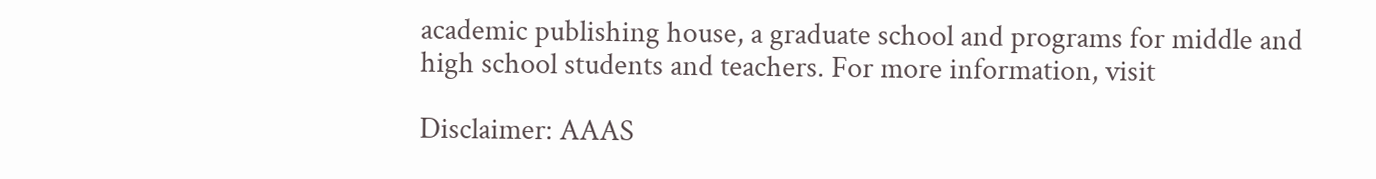academic publishing house, a graduate school and programs for middle and high school students and teachers. For more information, visit

Disclaimer: AAAS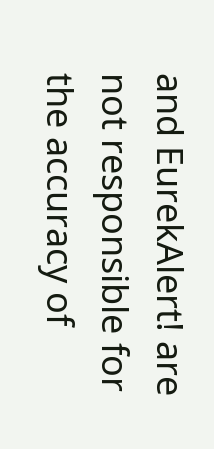and EurekAlert! are not responsible for the accuracy of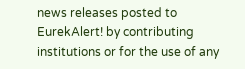news releases posted to EurekAlert! by contributing institutions or for the use of any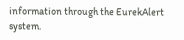information through the EurekAlert system.